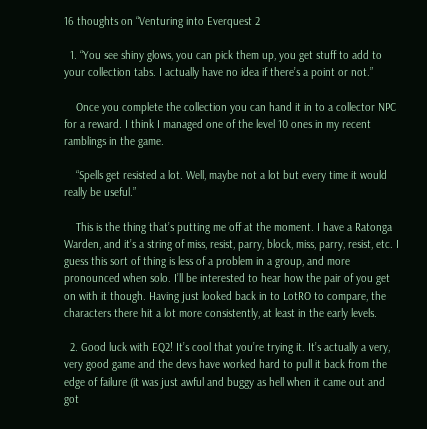16 thoughts on “Venturing into Everquest 2

  1. “You see shiny glows, you can pick them up, you get stuff to add to your collection tabs. I actually have no idea if there’s a point or not.”

    Once you complete the collection you can hand it in to a collector NPC for a reward. I think I managed one of the level 10 ones in my recent ramblings in the game.

    “Spells get resisted a lot. Well, maybe not a lot but every time it would really be useful.”

    This is the thing that’s putting me off at the moment. I have a Ratonga Warden, and it’s a string of miss, resist, parry, block, miss, parry, resist, etc. I guess this sort of thing is less of a problem in a group, and more pronounced when solo. I’ll be interested to hear how the pair of you get on with it though. Having just looked back in to LotRO to compare, the characters there hit a lot more consistently, at least in the early levels.

  2. Good luck with EQ2! It’s cool that you’re trying it. It’s actually a very, very good game and the devs have worked hard to pull it back from the edge of failure (it was just awful and buggy as hell when it came out and got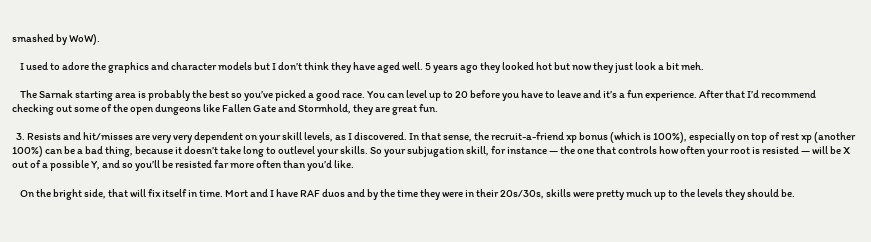smashed by WoW).

    I used to adore the graphics and character models but I don’t think they have aged well. 5 years ago they looked hot but now they just look a bit meh.

    The Sarnak starting area is probably the best so you’ve picked a good race. You can level up to 20 before you have to leave and it’s a fun experience. After that I’d recommend checking out some of the open dungeons like Fallen Gate and Stormhold, they are great fun.

  3. Resists and hit/misses are very very dependent on your skill levels, as I discovered. In that sense, the recruit-a-friend xp bonus (which is 100%), especially on top of rest xp (another 100%) can be a bad thing, because it doesn’t take long to outlevel your skills. So your subjugation skill, for instance — the one that controls how often your root is resisted — will be X out of a possible Y, and so you’ll be resisted far more often than you’d like.

    On the bright side, that will fix itself in time. Mort and I have RAF duos and by the time they were in their 20s/30s, skills were pretty much up to the levels they should be.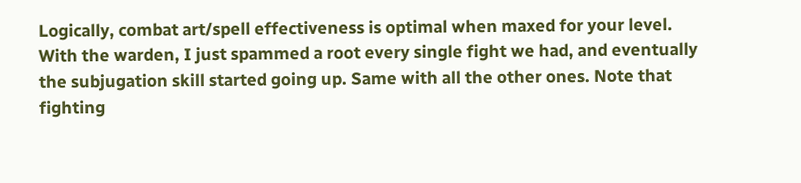Logically, combat art/spell effectiveness is optimal when maxed for your level. With the warden, I just spammed a root every single fight we had, and eventually the subjugation skill started going up. Same with all the other ones. Note that fighting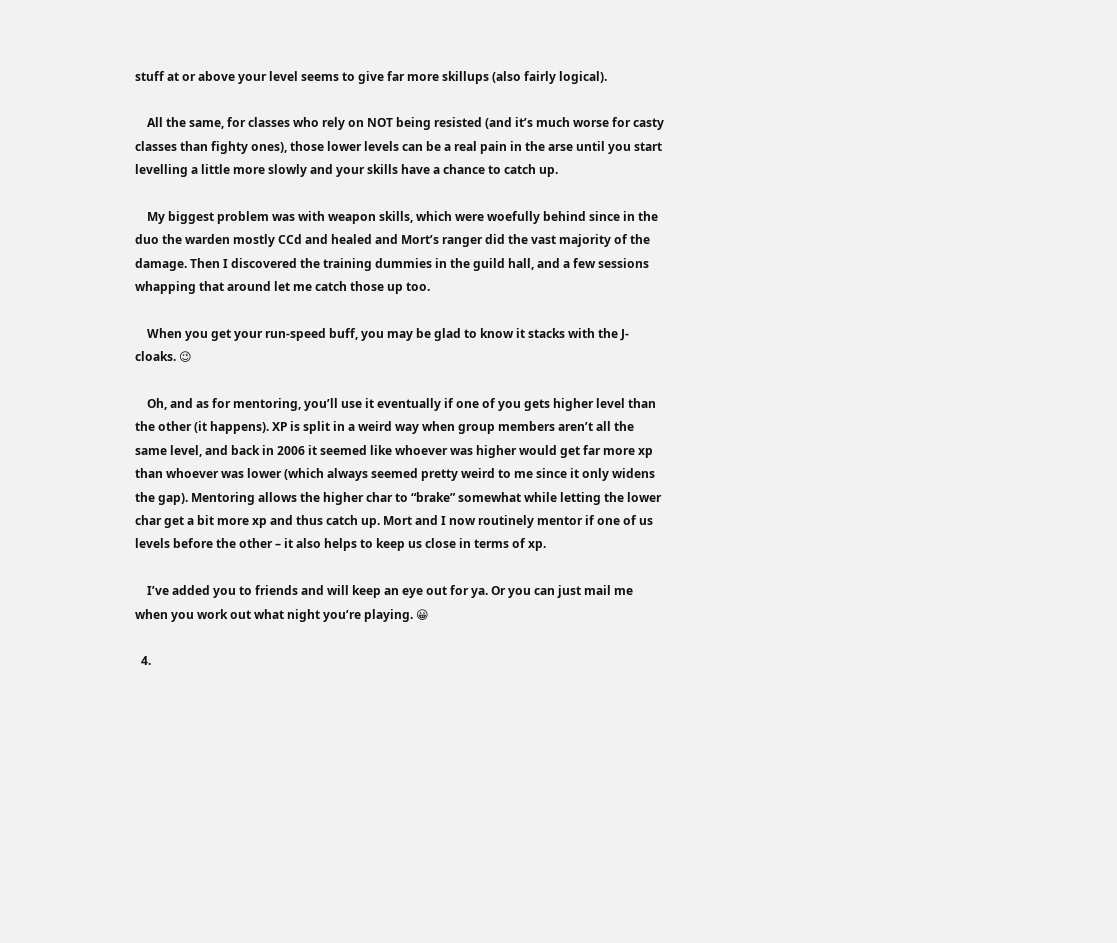stuff at or above your level seems to give far more skillups (also fairly logical).

    All the same, for classes who rely on NOT being resisted (and it’s much worse for casty classes than fighty ones), those lower levels can be a real pain in the arse until you start levelling a little more slowly and your skills have a chance to catch up.

    My biggest problem was with weapon skills, which were woefully behind since in the duo the warden mostly CCd and healed and Mort’s ranger did the vast majority of the damage. Then I discovered the training dummies in the guild hall, and a few sessions whapping that around let me catch those up too.

    When you get your run-speed buff, you may be glad to know it stacks with the J-cloaks. 😉

    Oh, and as for mentoring, you’ll use it eventually if one of you gets higher level than the other (it happens). XP is split in a weird way when group members aren’t all the same level, and back in 2006 it seemed like whoever was higher would get far more xp than whoever was lower (which always seemed pretty weird to me since it only widens the gap). Mentoring allows the higher char to “brake” somewhat while letting the lower char get a bit more xp and thus catch up. Mort and I now routinely mentor if one of us levels before the other – it also helps to keep us close in terms of xp.

    I’ve added you to friends and will keep an eye out for ya. Or you can just mail me when you work out what night you’re playing. 😀

  4.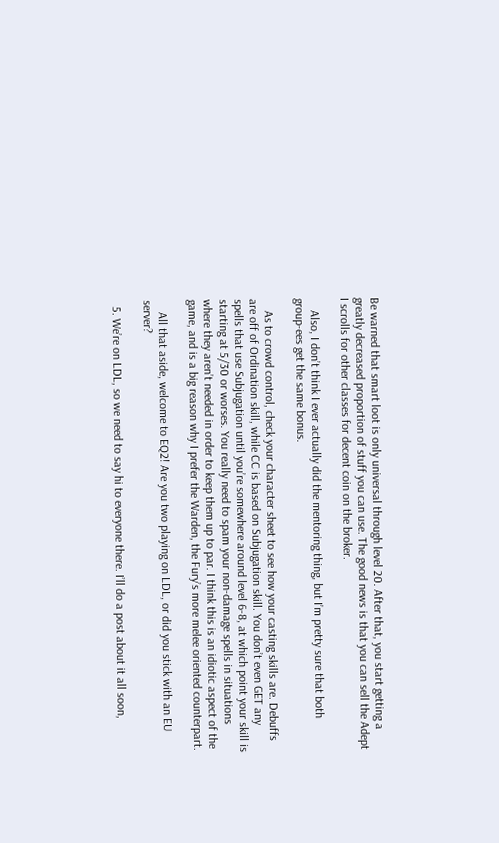Be warned that smart loot is only universal through level 20. After that, you start getting a greatly decreased proportion of stuff you can use. The good news is that you can sell the Adept I scrolls for other classes for decent coin on the broker.

    Also, I don’t think I ever actually did the mentoring thing, but I’m pretty sure that both group-ees get the same bonus.

    As to crowd control, check your character sheet to see how your casting skills are. Debuffs are off of Ordination skill, while CC is based on Subjugation skill. You don’t even GET any spells that use Subjugation until you’re somewhere around level 6-8, at which point your skill is starting at 5/30 or worses. You really need to spam your non-damage spells in situations where they aren’t needed in order to keep them up to par. I think this is an idiotic aspect of the game, and is a big reason why I prefer the Warden, the Fury’s more melee oriented counterpart.

    All that aside, welcome to EQ2! Are you two playing on LDL, or did you stick with an EU server?

  5. We’re on LDL, so we need to say hi to everyone there. I’ll do a post about it all soon,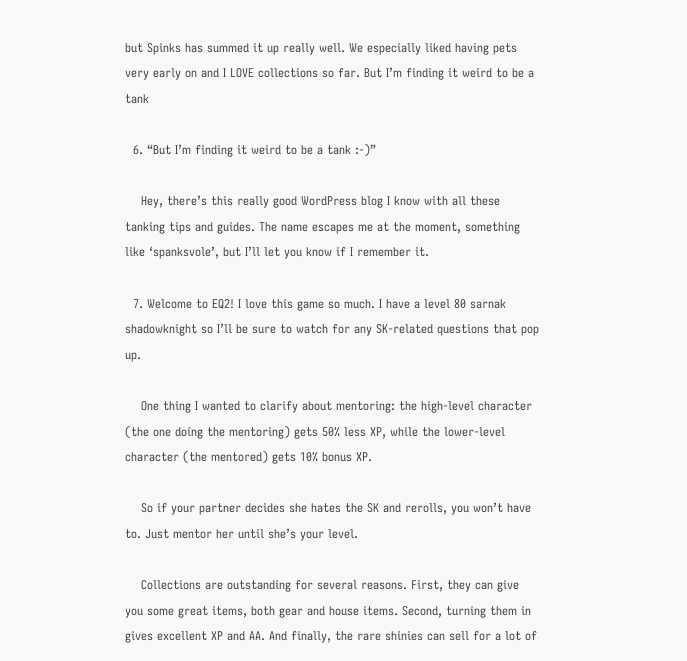but Spinks has summed it up really well. We especially liked having pets very early on and I LOVE collections so far. But I’m finding it weird to be a tank

  6. “But I’m finding it weird to be a tank :-)”

    Hey, there’s this really good WordPress blog I know with all these tanking tips and guides. The name escapes me at the moment, something like ‘spanksvole’, but I’ll let you know if I remember it.

  7. Welcome to EQ2! I love this game so much. I have a level 80 sarnak shadowknight so I’ll be sure to watch for any SK-related questions that pop up.

    One thing I wanted to clarify about mentoring: the high-level character (the one doing the mentoring) gets 50% less XP, while the lower-level character (the mentored) gets 10% bonus XP.

    So if your partner decides she hates the SK and rerolls, you won’t have to. Just mentor her until she’s your level.

    Collections are outstanding for several reasons. First, they can give you some great items, both gear and house items. Second, turning them in gives excellent XP and AA. And finally, the rare shinies can sell for a lot of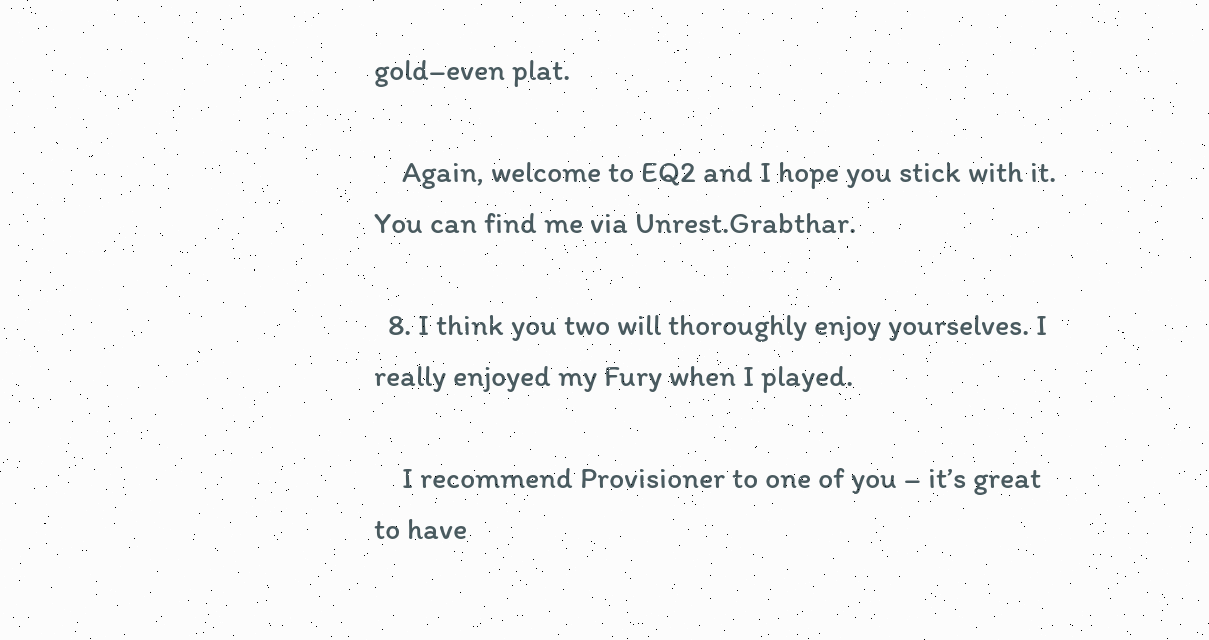gold–even plat.

    Again, welcome to EQ2 and I hope you stick with it. You can find me via Unrest.Grabthar.

  8. I think you two will thoroughly enjoy yourselves. I really enjoyed my Fury when I played.

    I recommend Provisioner to one of you – it’s great to have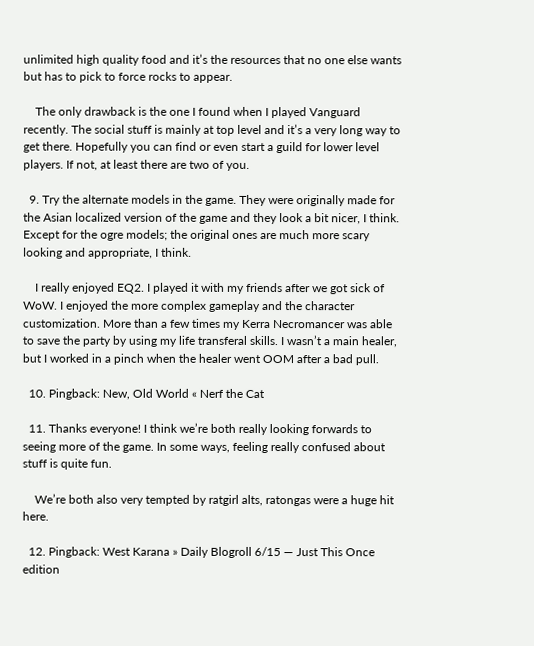unlimited high quality food and it’s the resources that no one else wants but has to pick to force rocks to appear.

    The only drawback is the one I found when I played Vanguard recently. The social stuff is mainly at top level and it’s a very long way to get there. Hopefully you can find or even start a guild for lower level players. If not, at least there are two of you.

  9. Try the alternate models in the game. They were originally made for the Asian localized version of the game and they look a bit nicer, I think. Except for the ogre models; the original ones are much more scary looking and appropriate, I think.

    I really enjoyed EQ2. I played it with my friends after we got sick of WoW. I enjoyed the more complex gameplay and the character customization. More than a few times my Kerra Necromancer was able to save the party by using my life transferal skills. I wasn’t a main healer, but I worked in a pinch when the healer went OOM after a bad pull.

  10. Pingback: New, Old World « Nerf the Cat

  11. Thanks everyone! I think we’re both really looking forwards to seeing more of the game. In some ways, feeling really confused about stuff is quite fun.

    We’re both also very tempted by ratgirl alts, ratongas were a huge hit here.

  12. Pingback: West Karana » Daily Blogroll 6/15 — Just This Once edition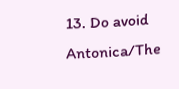13. Do avoid Antonica/The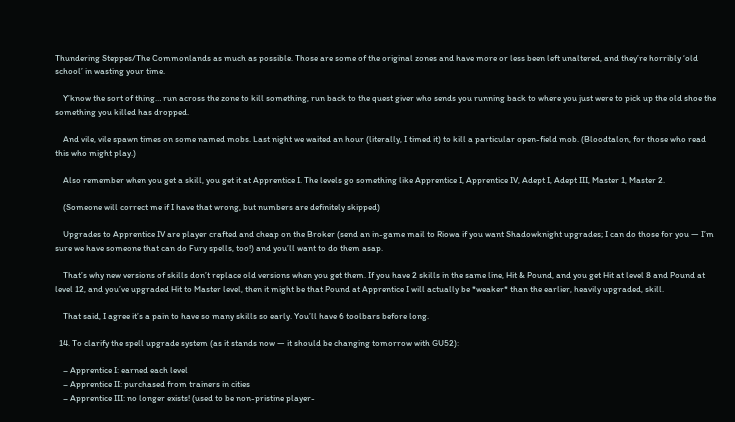Thundering Steppes/The Commonlands as much as possible. Those are some of the original zones and have more or less been left unaltered, and they’re horribly ‘old school’ in wasting your time.

    Y’know the sort of thing… run across the zone to kill something, run back to the quest giver who sends you running back to where you just were to pick up the old shoe the something you killed has dropped.

    And vile, vile spawn times on some named mobs. Last night we waited an hour (literally, I timed it) to kill a particular open-field mob. (Bloodtalon, for those who read this who might play.)

    Also remember when you get a skill, you get it at Apprentice I. The levels go something like Apprentice I, Apprentice IV, Adept I, Adept III, Master 1, Master 2.

    (Someone will correct me if I have that wrong, but numbers are definitely skipped)

    Upgrades to Apprentice IV are player crafted and cheap on the Broker (send an in-game mail to Riowa if you want Shadowknight upgrades; I can do those for you — I’m sure we have someone that can do Fury spells, too!) and you’ll want to do them asap.

    That’s why new versions of skills don’t replace old versions when you get them. If you have 2 skills in the same line, Hit & Pound, and you get Hit at level 8 and Pound at level 12, and you’ve upgraded Hit to Master level, then it might be that Pound at Apprentice I will actually be *weaker* than the earlier, heavily upgraded, skill.

    That said, I agree it’s a pain to have so many skills so early. You’ll have 6 toolbars before long.

  14. To clarify the spell upgrade system (as it stands now — it should be changing tomorrow with GU52):

    – Apprentice I: earned each level
    – Apprentice II: purchased from trainers in cities
    – Apprentice III: no longer exists! (used to be non-pristine player-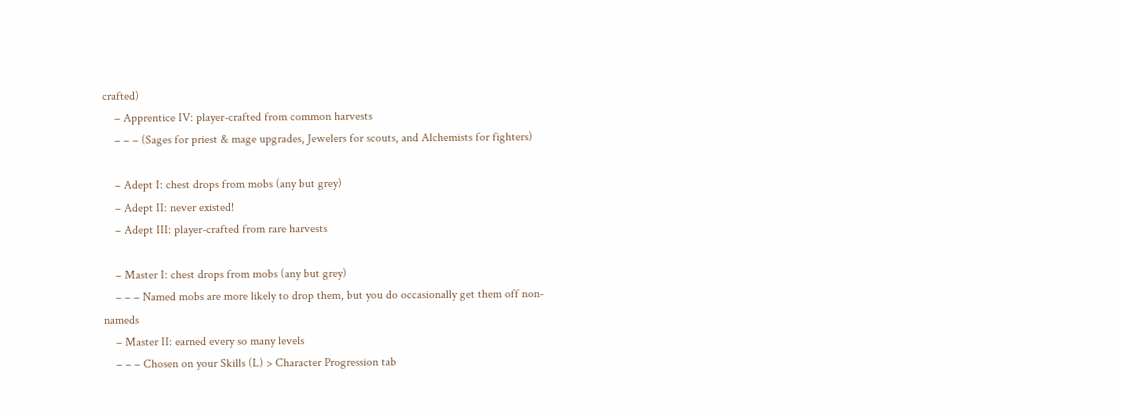crafted)
    – Apprentice IV: player-crafted from common harvests
    – – – (Sages for priest & mage upgrades, Jewelers for scouts, and Alchemists for fighters)

    – Adept I: chest drops from mobs (any but grey)
    – Adept II: never existed!
    – Adept III: player-crafted from rare harvests

    – Master I: chest drops from mobs (any but grey)
    – – – Named mobs are more likely to drop them, but you do occasionally get them off non-nameds
    – Master II: earned every so many levels
    – – – Chosen on your Skills (L) > Character Progression tab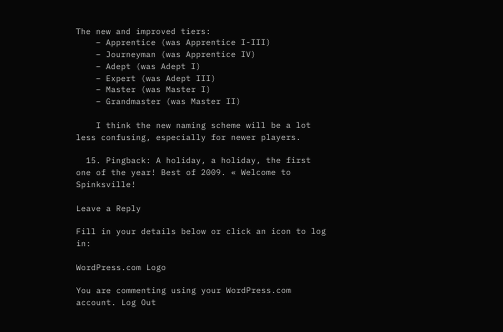The new and improved tiers:
    – Apprentice (was Apprentice I-III)
    – Journeyman (was Apprentice IV)
    – Adept (was Adept I)
    – Expert (was Adept III)
    – Master (was Master I)
    – Grandmaster (was Master II)

    I think the new naming scheme will be a lot less confusing, especially for newer players.

  15. Pingback: A holiday, a holiday, the first one of the year! Best of 2009. « Welcome to Spinksville!

Leave a Reply

Fill in your details below or click an icon to log in:

WordPress.com Logo

You are commenting using your WordPress.com account. Log Out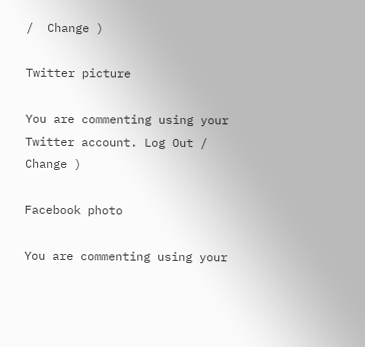/  Change )

Twitter picture

You are commenting using your Twitter account. Log Out /  Change )

Facebook photo

You are commenting using your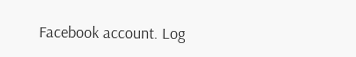Facebook account. Log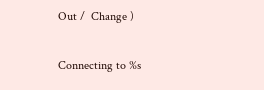Out /  Change )

Connecting to %s